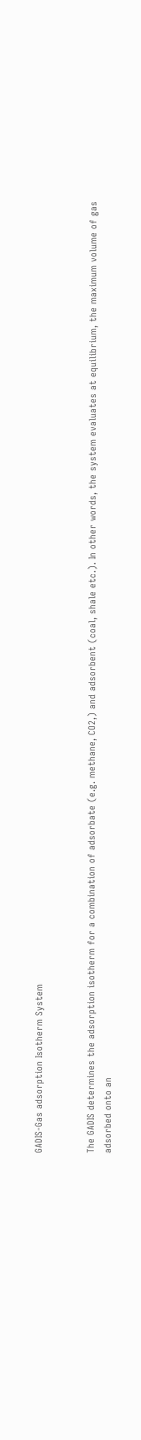GADIS-Gas adsorption Isotherm System


The GADIS determines the adsorption isotherm for a combination of adsorbate (e.g. methane, CO2,) and adsorbent (coal, shale etc.). In other words, the system evaluates at equilibrium, the maximum volume of gas adsorbed onto an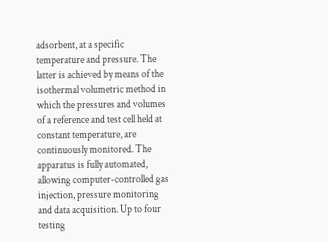adsorbent, at a specific temperature and pressure. The latter is achieved by means of the isothermal volumetric method in which the pressures and volumes of a reference and test cell held at constant temperature, are continuously monitored. The apparatus is fully automated, allowing computer-controlled gas injection, pressure monitoring and data acquisition. Up to four testing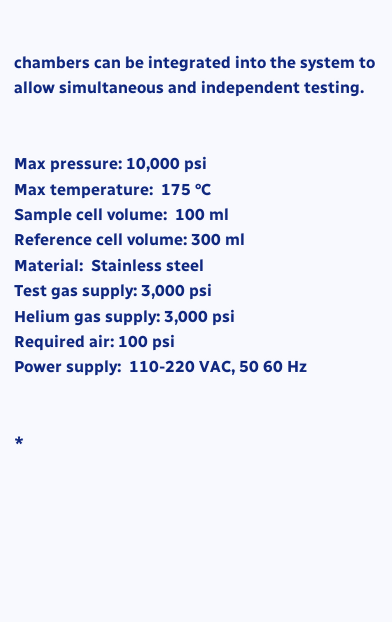chambers can be integrated into the system to allow simultaneous and independent testing.


Max pressure: 10,000 psi
Max temperature:  175 °C
Sample cell volume:  100 ml
Reference cell volume: 300 ml
Material:  Stainless steel
Test gas supply: 3,000 psi
Helium gas supply: 3,000 psi
Required air: 100 psi
Power supply:  110-220 VAC, 50 60 Hz


*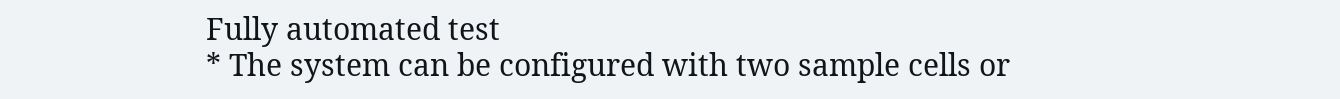Fully automated test
* The system can be configured with two sample cells or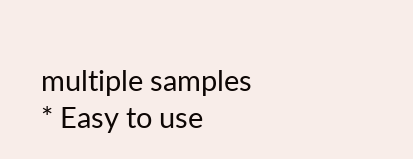multiple samples
* Easy to use